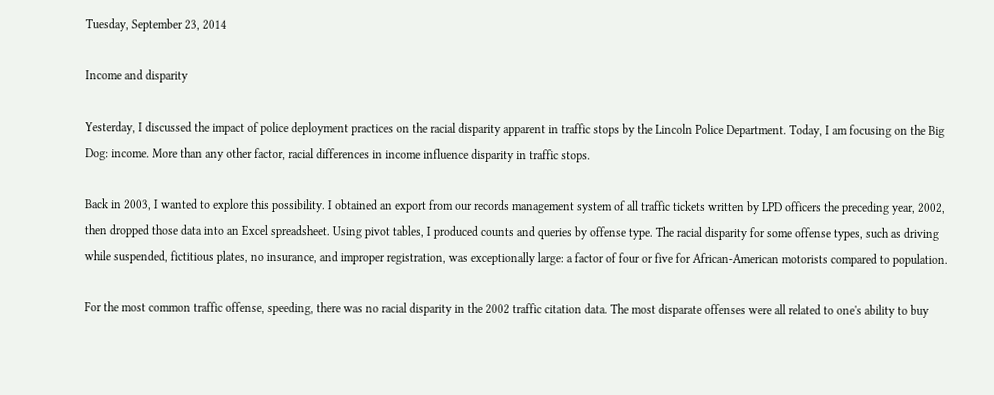Tuesday, September 23, 2014

Income and disparity

Yesterday, I discussed the impact of police deployment practices on the racial disparity apparent in traffic stops by the Lincoln Police Department. Today, I am focusing on the Big Dog: income. More than any other factor, racial differences in income influence disparity in traffic stops.

Back in 2003, I wanted to explore this possibility. I obtained an export from our records management system of all traffic tickets written by LPD officers the preceding year, 2002, then dropped those data into an Excel spreadsheet. Using pivot tables, I produced counts and queries by offense type. The racial disparity for some offense types, such as driving while suspended, fictitious plates, no insurance, and improper registration, was exceptionally large: a factor of four or five for African-American motorists compared to population.

For the most common traffic offense, speeding, there was no racial disparity in the 2002 traffic citation data. The most disparate offenses were all related to one's ability to buy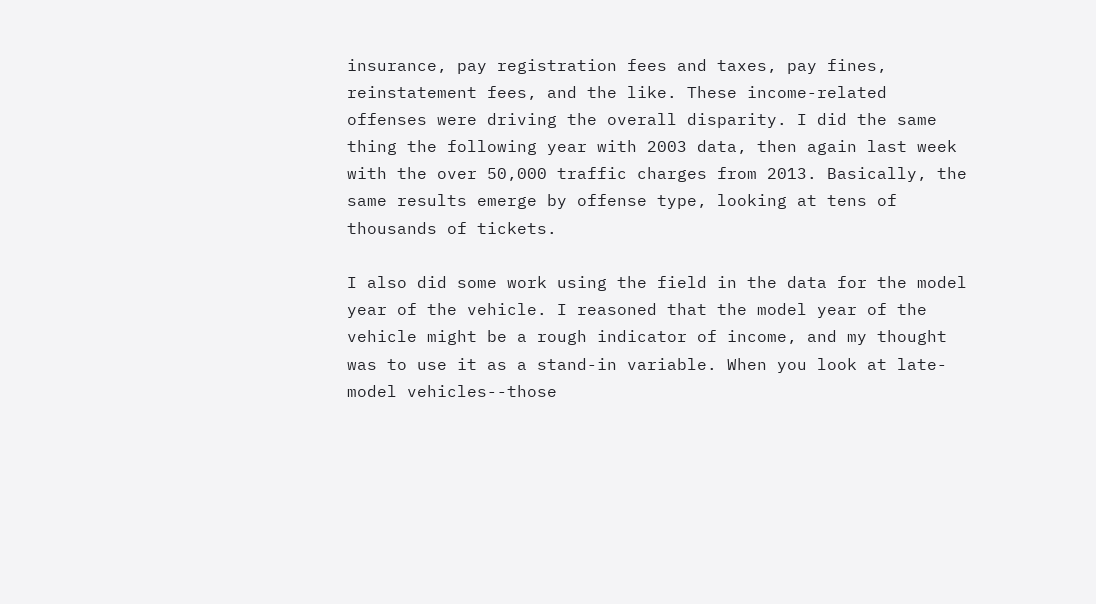insurance, pay registration fees and taxes, pay fines, reinstatement fees, and the like. These income-related offenses were driving the overall disparity. I did the same thing the following year with 2003 data, then again last week with the over 50,000 traffic charges from 2013. Basically, the same results emerge by offense type, looking at tens of thousands of tickets.

I also did some work using the field in the data for the model year of the vehicle. I reasoned that the model year of the vehicle might be a rough indicator of income, and my thought was to use it as a stand-in variable. When you look at late-model vehicles--those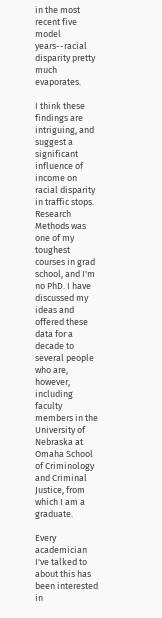in the most recent five model years--racial disparity pretty much evaporates.

I think these findings are intriguing, and suggest a significant influence of income on racial disparity in traffic stops. Research Methods was one of my toughest courses in grad school, and I'm no PhD. I have discussed my ideas and offered these data for a decade to several people who are, however, including faculty members in the University of Nebraska at Omaha School of Criminology and Criminal Justice, from which I am a graduate.

Every academician I've talked to about this has been interested in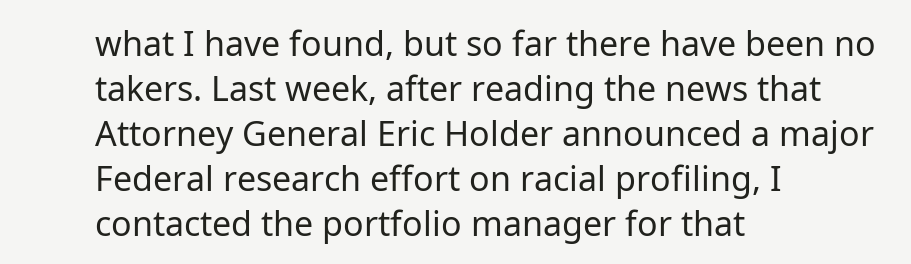what I have found, but so far there have been no takers. Last week, after reading the news that Attorney General Eric Holder announced a major Federal research effort on racial profiling, I contacted the portfolio manager for that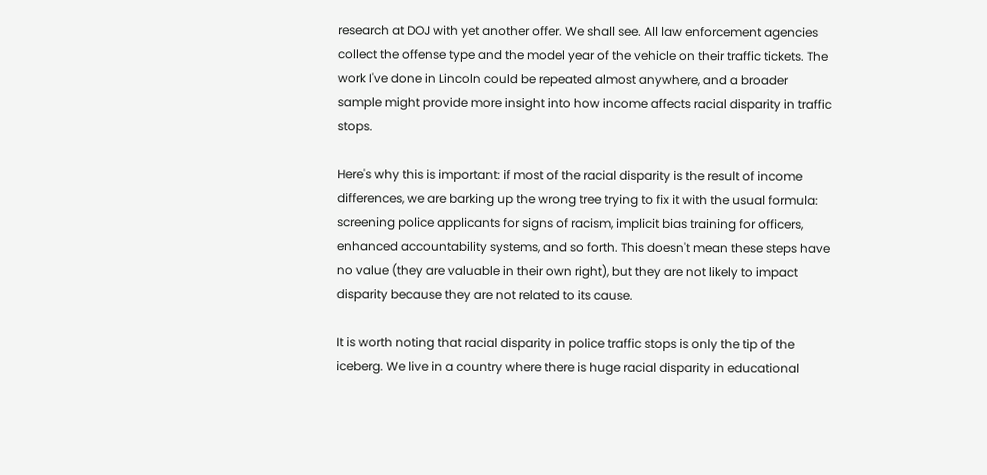research at DOJ with yet another offer. We shall see. All law enforcement agencies collect the offense type and the model year of the vehicle on their traffic tickets. The work I've done in Lincoln could be repeated almost anywhere, and a broader sample might provide more insight into how income affects racial disparity in traffic stops.

Here's why this is important: if most of the racial disparity is the result of income differences, we are barking up the wrong tree trying to fix it with the usual formula: screening police applicants for signs of racism, implicit bias training for officers, enhanced accountability systems, and so forth. This doesn't mean these steps have no value (they are valuable in their own right), but they are not likely to impact disparity because they are not related to its cause.

It is worth noting that racial disparity in police traffic stops is only the tip of the iceberg. We live in a country where there is huge racial disparity in educational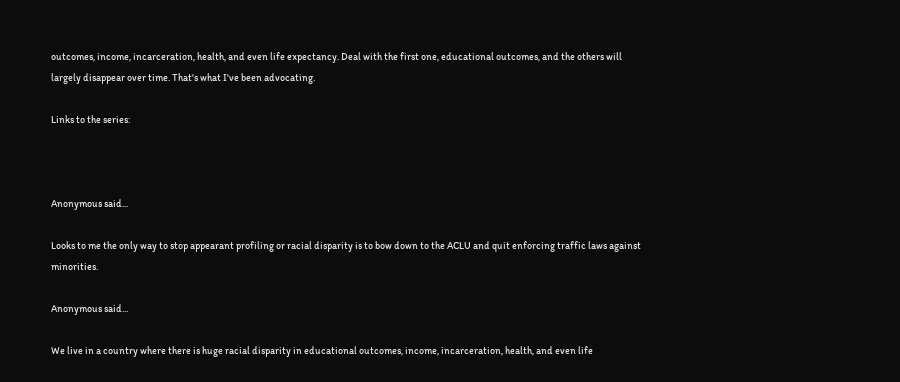outcomes, income, incarceration, health, and even life expectancy. Deal with the first one, educational outcomes, and the others will largely disappear over time. That's what I've been advocating.

Links to the series:



Anonymous said...

Looks to me the only way to stop appearant profiling or racial disparity is to bow down to the ACLU and quit enforcing traffic laws against minorities.

Anonymous said...

We live in a country where there is huge racial disparity in educational outcomes, income, incarceration, health, and even life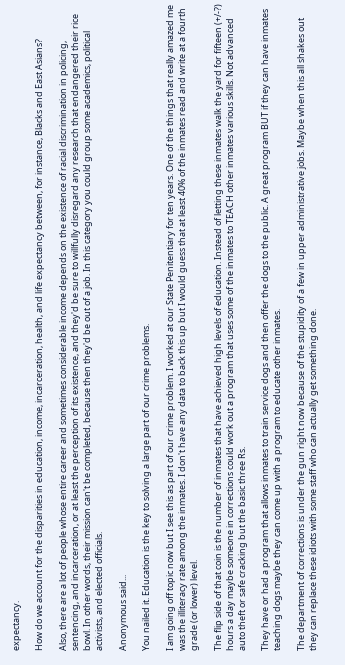expectancy.

How do we account for the disparities in education, income, incarceration, health, and life expectancy between, for instance, Blacks and East Asians?

Also, there are a lot of people whose entire career and sometimes considerable income depends on the existence of racial discrimination in policing, sentencing, and incarceration, or at least the perception of its existence, and they'd be sure to willfully disregard any research that endangered their rice bowl. In other words, their mission can't be completed, because then they'd be out of a job. In this category you could group some academics, political activists, and elected officials.

Anonymous said...

You nailed it. Education is the key to solving a large part of our crime problems.

I am going off topic now but I see this as part of our crime problem. I worked at our State Penitentiary for ten years. One of the things that really amazed me was the illiteracy rate among the inmates. I don't have any data to back this up but I would guess that at least 40% of the inmates read and write at a fourth grade (or lower) level.

The flip side of that coin is the number of inmates that have achieved high levels of education. Instead of letting these inmates walk the yard for fifteen (+/-?) hours a day maybe someone in corrections could work out a program that uses some of the inmates to TEACH other inmates various skills. Not advanced auto theft or safe cracking but the basic three Rs.

They have or had a program that allows inmates to train service dogs and then offer the dogs to the public. A great program BUT if they can have inmates teaching dogs maybe they can come up with a program to educate other inmates.

The department of corrections is under the gun right now because of the stupidity of a few in upper administrative jobs. Maybe when this all shakes out they can replace these idiots with some staff who can actually get something done.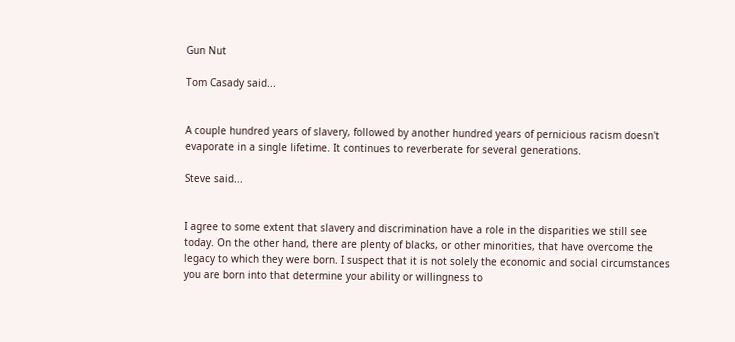Gun Nut

Tom Casady said...


A couple hundred years of slavery, followed by another hundred years of pernicious racism doesn't evaporate in a single lifetime. It continues to reverberate for several generations.

Steve said...


I agree to some extent that slavery and discrimination have a role in the disparities we still see today. On the other hand, there are plenty of blacks, or other minorities, that have overcome the legacy to which they were born. I suspect that it is not solely the economic and social circumstances you are born into that determine your ability or willingness to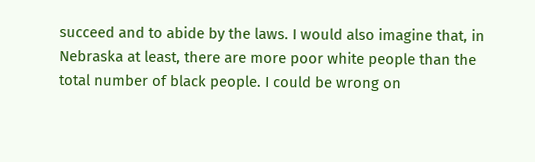succeed and to abide by the laws. I would also imagine that, in Nebraska at least, there are more poor white people than the total number of black people. I could be wrong on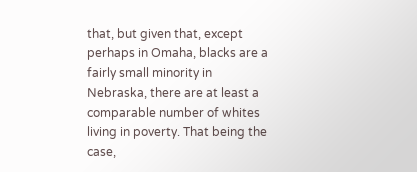that, but given that, except perhaps in Omaha, blacks are a fairly small minority in Nebraska, there are at least a comparable number of whites living in poverty. That being the case,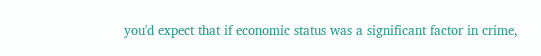you'd expect that if economic status was a significant factor in crime,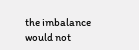the imbalance would not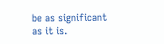be as significant as it is.